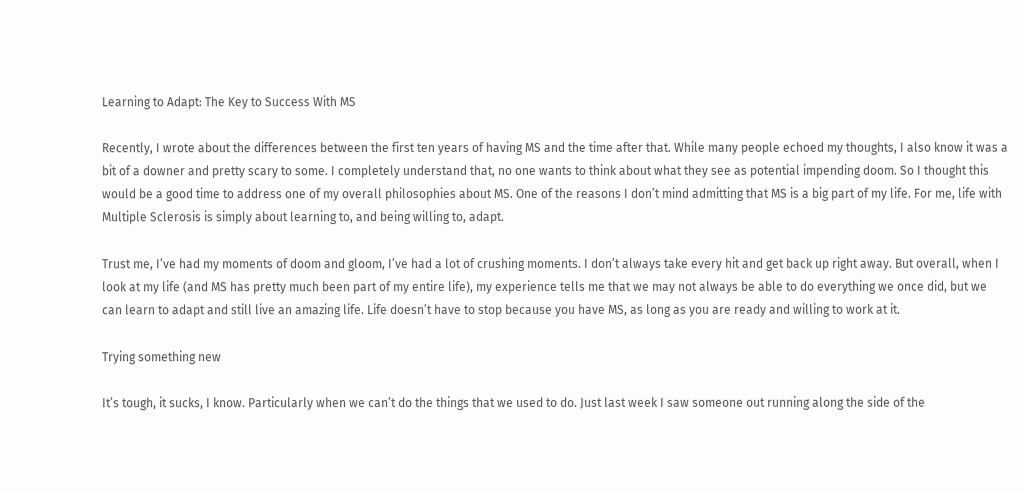Learning to Adapt: The Key to Success With MS

Recently, I wrote about the differences between the first ten years of having MS and the time after that. While many people echoed my thoughts, I also know it was a bit of a downer and pretty scary to some. I completely understand that, no one wants to think about what they see as potential impending doom. So I thought this would be a good time to address one of my overall philosophies about MS. One of the reasons I don’t mind admitting that MS is a big part of my life. For me, life with Multiple Sclerosis is simply about learning to, and being willing to, adapt.

Trust me, I’ve had my moments of doom and gloom, I’ve had a lot of crushing moments. I don’t always take every hit and get back up right away. But overall, when I look at my life (and MS has pretty much been part of my entire life), my experience tells me that we may not always be able to do everything we once did, but we can learn to adapt and still live an amazing life. Life doesn’t have to stop because you have MS, as long as you are ready and willing to work at it.

Trying something new

It’s tough, it sucks, I know. Particularly when we can’t do the things that we used to do. Just last week I saw someone out running along the side of the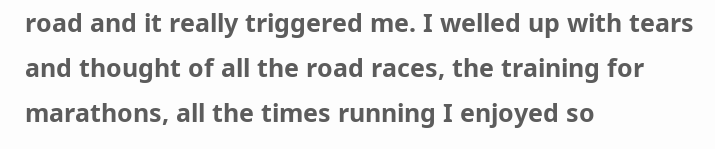road and it really triggered me. I welled up with tears and thought of all the road races, the training for marathons, all the times running I enjoyed so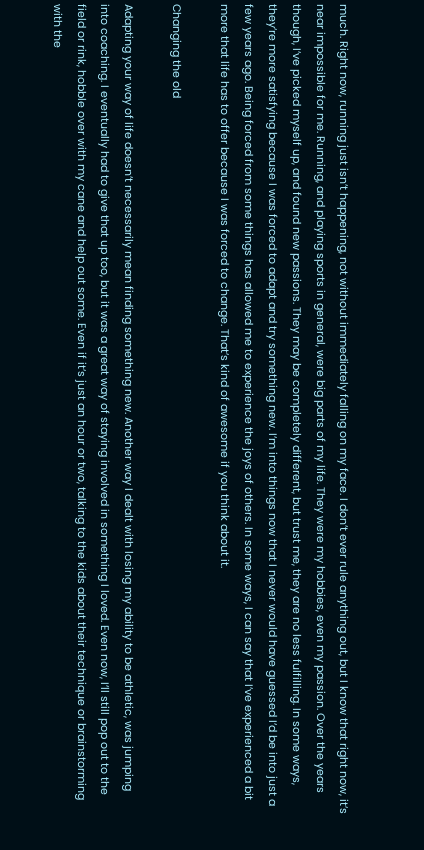much. Right now, running just isn’t happening, not without immediately falling on my face. I don’t ever rule anything out, but I know that right now, it’s near impossible for me. Running, and playing sports in general, were big parts of my life. They were my hobbies, even my passion. Over the years though, I’ve picked myself up, and found new passions. They may be completely different, but trust me, they are no less fulfilling. In some ways, they’re more satisfying because I was forced to adapt and try something new. I’m into things now that I never would have guessed I’d be into just a few years ago. Being forced from some things has allowed me to experience the joys of others. In some ways, I can say that I’ve experienced a bit more that life has to offer because I was forced to change. That’s kind of awesome if you think about it.

Changing the old

Adapting your way of life doesn’t necessarily mean finding something new. Another way I dealt with losing my ability to be athletic, was jumping into coaching. I eventually had to give that up too, but it was a great way of staying involved in something I loved. Even now, I’ll still pop out to the field or rink, hobble over with my cane and help out some. Even if it’s just an hour or two, talking to the kids about their technique or brainstorming with the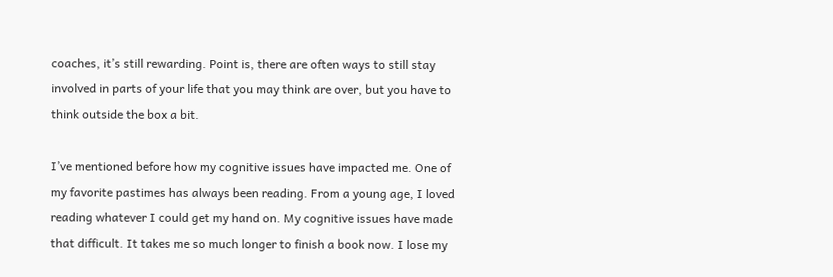coaches, it’s still rewarding. Point is, there are often ways to still stay involved in parts of your life that you may think are over, but you have to think outside the box a bit.

I’ve mentioned before how my cognitive issues have impacted me. One of my favorite pastimes has always been reading. From a young age, I loved reading whatever I could get my hand on. My cognitive issues have made that difficult. It takes me so much longer to finish a book now. I lose my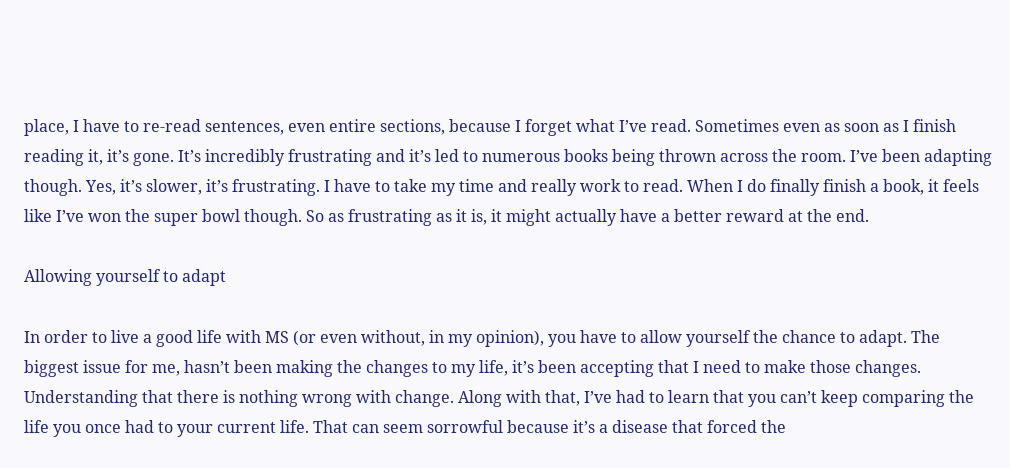place, I have to re-read sentences, even entire sections, because I forget what I’ve read. Sometimes even as soon as I finish reading it, it’s gone. It’s incredibly frustrating and it’s led to numerous books being thrown across the room. I’ve been adapting though. Yes, it’s slower, it’s frustrating. I have to take my time and really work to read. When I do finally finish a book, it feels like I’ve won the super bowl though. So as frustrating as it is, it might actually have a better reward at the end.

Allowing yourself to adapt

In order to live a good life with MS (or even without, in my opinion), you have to allow yourself the chance to adapt. The biggest issue for me, hasn’t been making the changes to my life, it’s been accepting that I need to make those changes. Understanding that there is nothing wrong with change. Along with that, I’ve had to learn that you can’t keep comparing the life you once had to your current life. That can seem sorrowful because it’s a disease that forced the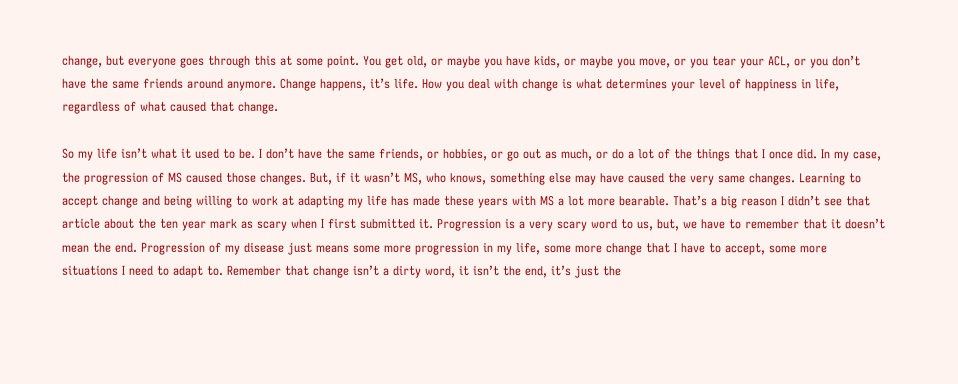change, but everyone goes through this at some point. You get old, or maybe you have kids, or maybe you move, or you tear your ACL, or you don’t have the same friends around anymore. Change happens, it’s life. How you deal with change is what determines your level of happiness in life, regardless of what caused that change.

So my life isn’t what it used to be. I don’t have the same friends, or hobbies, or go out as much, or do a lot of the things that I once did. In my case, the progression of MS caused those changes. But, if it wasn’t MS, who knows, something else may have caused the very same changes. Learning to accept change and being willing to work at adapting my life has made these years with MS a lot more bearable. That’s a big reason I didn’t see that article about the ten year mark as scary when I first submitted it. Progression is a very scary word to us, but, we have to remember that it doesn’t mean the end. Progression of my disease just means some more progression in my life, some more change that I have to accept, some more situations I need to adapt to. Remember that change isn’t a dirty word, it isn’t the end, it’s just the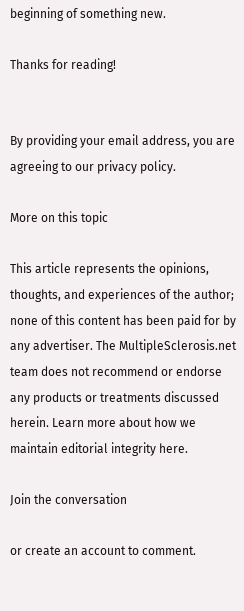beginning of something new.

Thanks for reading!


By providing your email address, you are agreeing to our privacy policy.

More on this topic

This article represents the opinions, thoughts, and experiences of the author; none of this content has been paid for by any advertiser. The MultipleSclerosis.net team does not recommend or endorse any products or treatments discussed herein. Learn more about how we maintain editorial integrity here.

Join the conversation

or create an account to comment.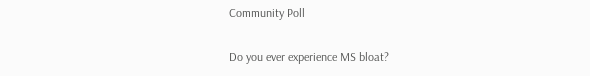Community Poll

Do you ever experience MS bloat?